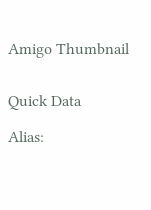Amigo Thumbnail


Quick Data

Alias: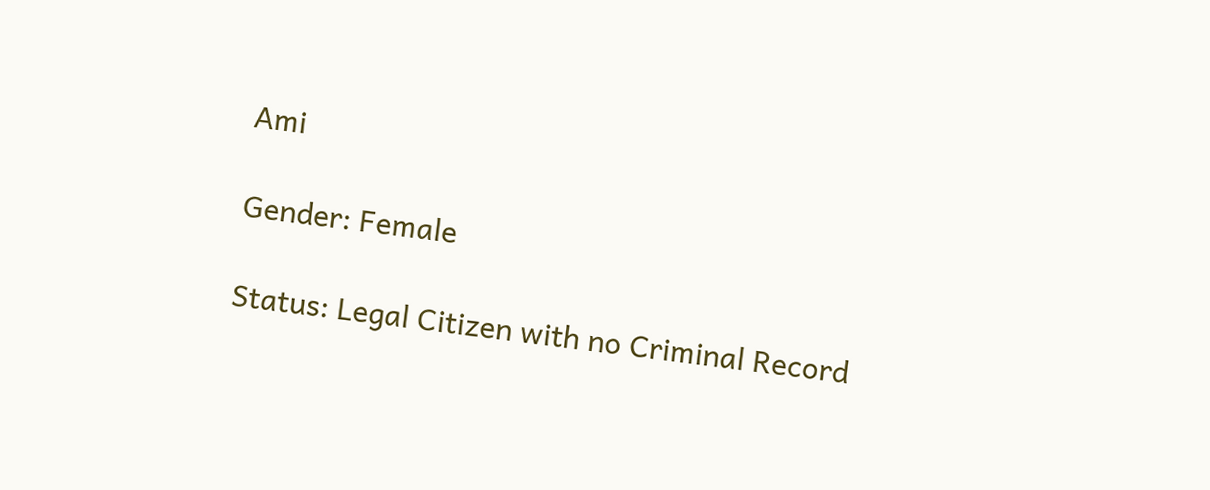Ami

Gender: Female

Status: Legal Citizen with no Criminal Record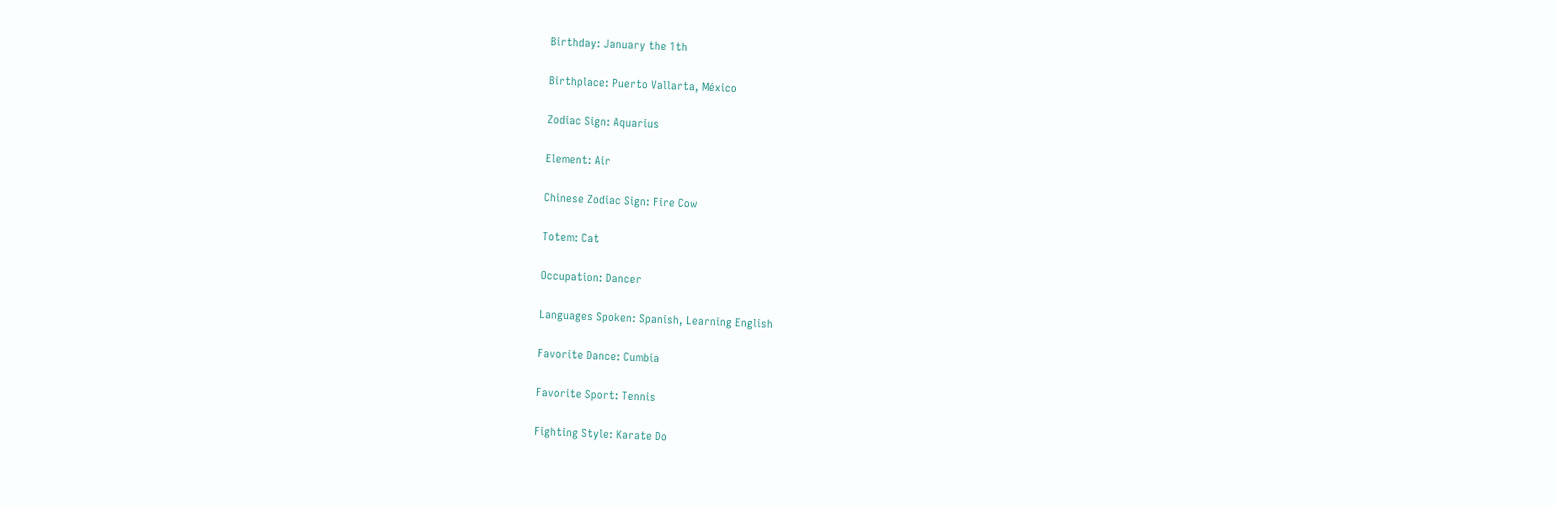Birthday: January the 1th

Birthplace: Puerto Vallarta, México

Zodiac Sign: Aquarius

Element: Air

Chinese Zodiac Sign: Fire Cow

Totem: Cat

Occupation: Dancer

Languages Spoken: Spanish, Learning English

Favorite Dance: Cumbia

Favorite Sport: Tennis

Fighting Style: Karate Do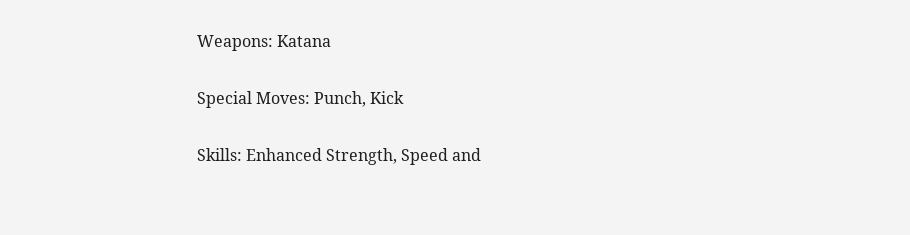Weapons: Katana

Special Moves: Punch, Kick

Skills: Enhanced Strength, Speed and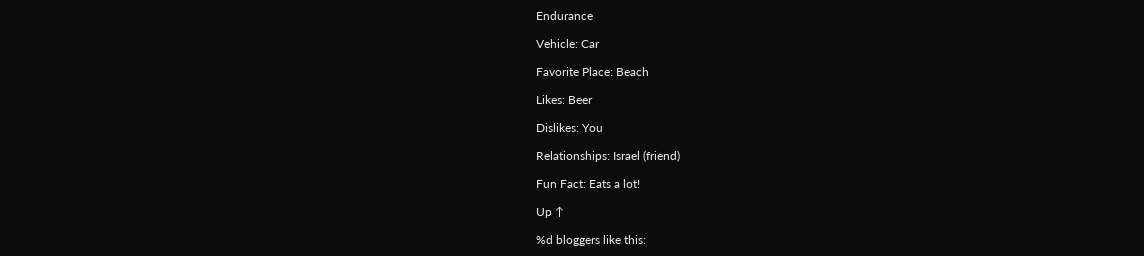Endurance

Vehicle: Car

Favorite Place: Beach

Likes: Beer

Dislikes: You

Relationships: Israel (friend)

Fun Fact: Eats a lot!

Up ↑

%d bloggers like this: